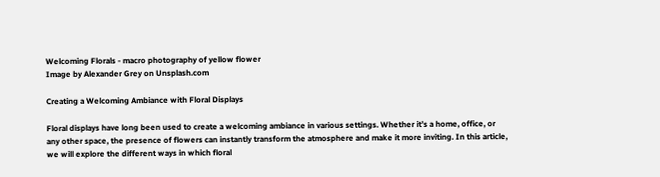Welcoming Florals - macro photography of yellow flower
Image by Alexander Grey on Unsplash.com

Creating a Welcoming Ambiance with Floral Displays

Floral displays have long been used to create a welcoming ambiance in various settings. Whether it’s a home, office, or any other space, the presence of flowers can instantly transform the atmosphere and make it more inviting. In this article, we will explore the different ways in which floral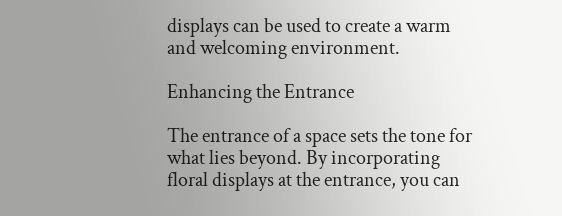displays can be used to create a warm and welcoming environment.

Enhancing the Entrance

The entrance of a space sets the tone for what lies beyond. By incorporating floral displays at the entrance, you can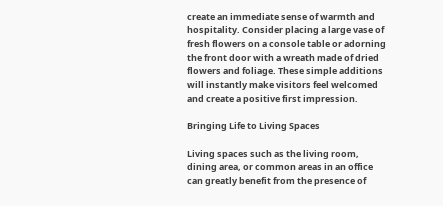create an immediate sense of warmth and hospitality. Consider placing a large vase of fresh flowers on a console table or adorning the front door with a wreath made of dried flowers and foliage. These simple additions will instantly make visitors feel welcomed and create a positive first impression.

Bringing Life to Living Spaces

Living spaces such as the living room, dining area, or common areas in an office can greatly benefit from the presence of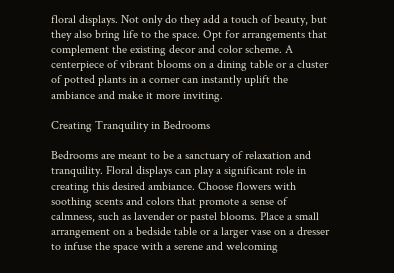floral displays. Not only do they add a touch of beauty, but they also bring life to the space. Opt for arrangements that complement the existing decor and color scheme. A centerpiece of vibrant blooms on a dining table or a cluster of potted plants in a corner can instantly uplift the ambiance and make it more inviting.

Creating Tranquility in Bedrooms

Bedrooms are meant to be a sanctuary of relaxation and tranquility. Floral displays can play a significant role in creating this desired ambiance. Choose flowers with soothing scents and colors that promote a sense of calmness, such as lavender or pastel blooms. Place a small arrangement on a bedside table or a larger vase on a dresser to infuse the space with a serene and welcoming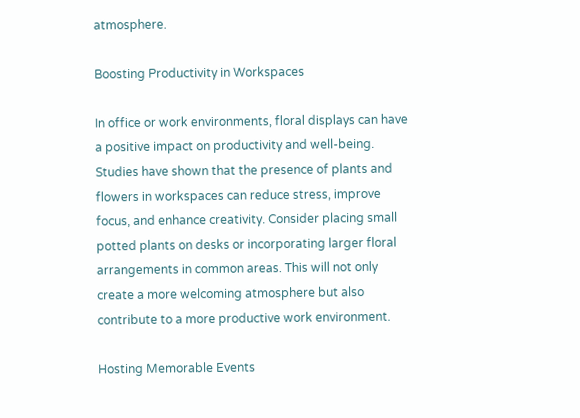atmosphere.

Boosting Productivity in Workspaces

In office or work environments, floral displays can have a positive impact on productivity and well-being. Studies have shown that the presence of plants and flowers in workspaces can reduce stress, improve focus, and enhance creativity. Consider placing small potted plants on desks or incorporating larger floral arrangements in common areas. This will not only create a more welcoming atmosphere but also contribute to a more productive work environment.

Hosting Memorable Events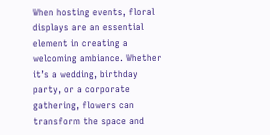When hosting events, floral displays are an essential element in creating a welcoming ambiance. Whether it’s a wedding, birthday party, or a corporate gathering, flowers can transform the space and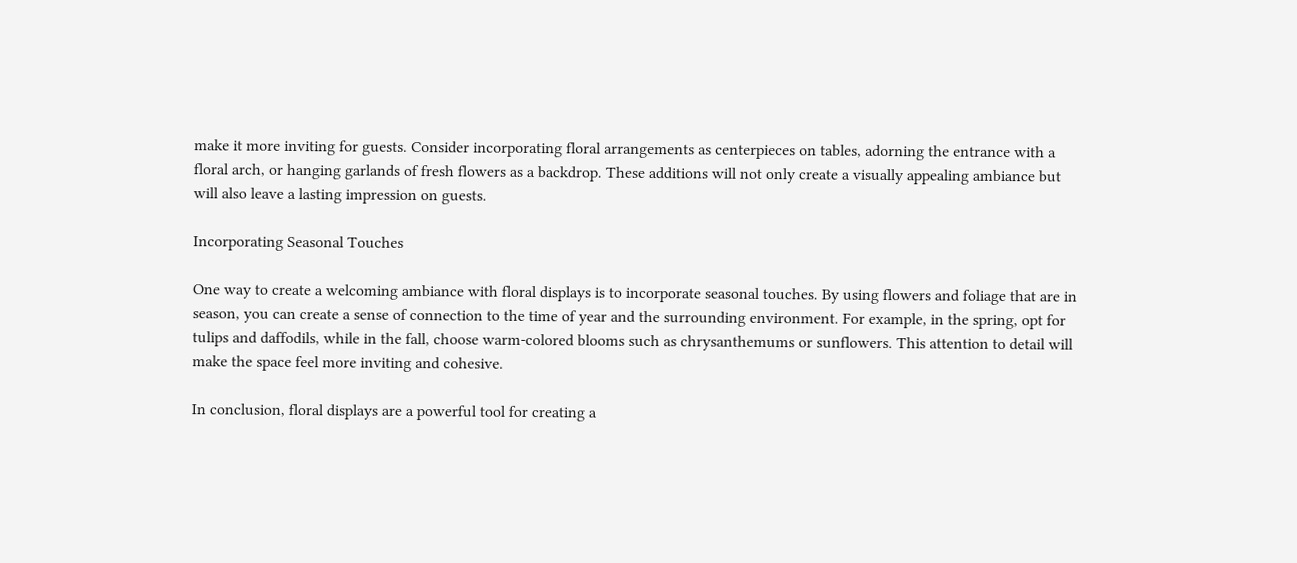make it more inviting for guests. Consider incorporating floral arrangements as centerpieces on tables, adorning the entrance with a floral arch, or hanging garlands of fresh flowers as a backdrop. These additions will not only create a visually appealing ambiance but will also leave a lasting impression on guests.

Incorporating Seasonal Touches

One way to create a welcoming ambiance with floral displays is to incorporate seasonal touches. By using flowers and foliage that are in season, you can create a sense of connection to the time of year and the surrounding environment. For example, in the spring, opt for tulips and daffodils, while in the fall, choose warm-colored blooms such as chrysanthemums or sunflowers. This attention to detail will make the space feel more inviting and cohesive.

In conclusion, floral displays are a powerful tool for creating a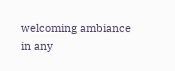welcoming ambiance in any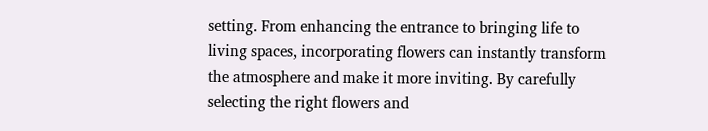setting. From enhancing the entrance to bringing life to living spaces, incorporating flowers can instantly transform the atmosphere and make it more inviting. By carefully selecting the right flowers and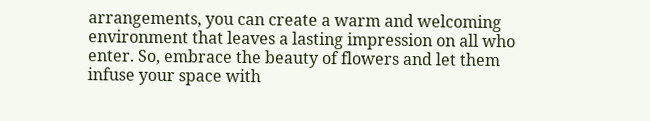arrangements, you can create a warm and welcoming environment that leaves a lasting impression on all who enter. So, embrace the beauty of flowers and let them infuse your space with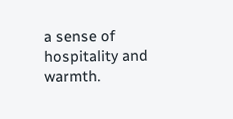a sense of hospitality and warmth.